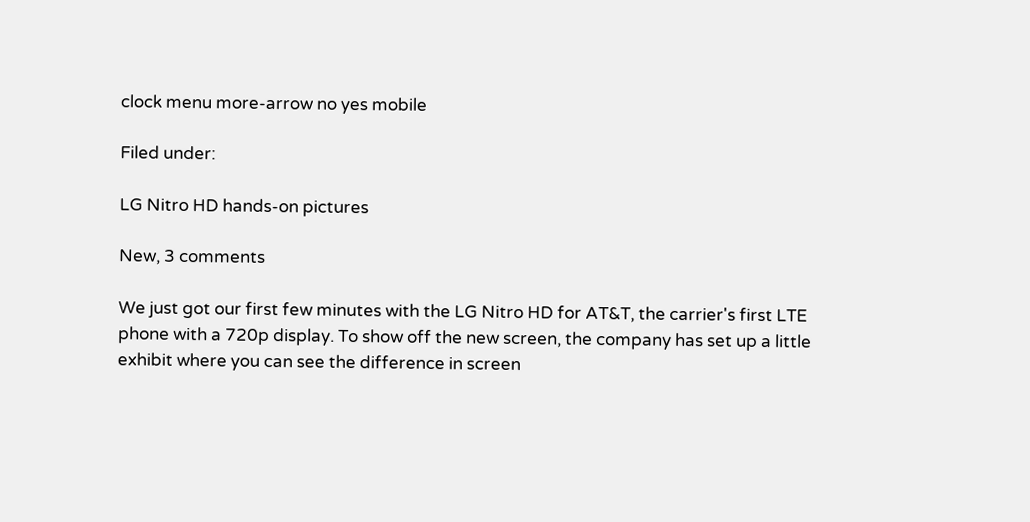clock menu more-arrow no yes mobile

Filed under:

LG Nitro HD hands-on pictures

New, 3 comments

We just got our first few minutes with the LG Nitro HD for AT&T, the carrier's first LTE phone with a 720p display. To show off the new screen, the company has set up a little exhibit where you can see the difference in screen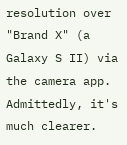resolution over "Brand X" (a Galaxy S II) via the camera app. Admittedly, it's much clearer.